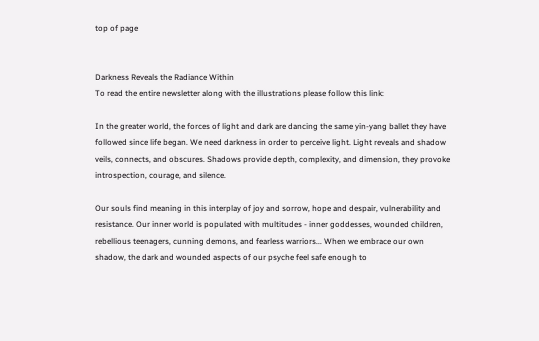top of page


Darkness Reveals the Radiance Within
To read the entire newsletter along with the illustrations please follow this link:

In the greater world, the forces of light and dark are dancing the same yin-yang ballet they have followed since life began. We need darkness in order to perceive light. Light reveals and shadow veils, connects, and obscures. Shadows provide depth, complexity, and dimension, they provoke introspection, courage, and silence.

Our souls find meaning in this interplay of joy and sorrow, hope and despair, vulnerability and resistance. Our inner world is populated with multitudes - inner goddesses, wounded children, rebellious teenagers, cunning demons, and fearless warriors... When we embrace our own shadow, the dark and wounded aspects of our psyche feel safe enough to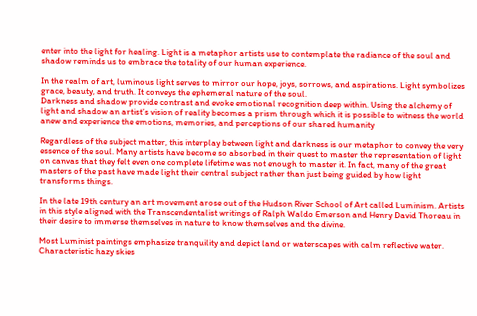enter into the light for healing. Light is a metaphor artists use to contemplate the radiance of the soul and shadow reminds us to embrace the totality of our human experience.

In the realm of art, luminous light serves to mirror our hope, joys, sorrows, and aspirations. Light symbolizes grace, beauty, and truth. It conveys the ephemeral nature of the soul.
Darkness and shadow provide contrast and evoke emotional recognition deep within. Using the alchemy of light and shadow an artist’s vision of reality becomes a prism through which it is possible to witness the world anew and experience the emotions, memories, and perceptions of our shared humanity

Regardless of the subject matter, this interplay between light and darkness is our metaphor to convey the very essence of the soul. Many artists have become so absorbed in their quest to master the representation of light on canvas that they felt even one complete lifetime was not enough to master it. In fact, many of the great masters of the past have made light their central subject rather than just being guided by how light transforms things.

In the late 19th century an art movement arose out of the Hudson River School of Art called Luminism. Artists in this style aligned with the Transcendentalist writings of Ralph Waldo Emerson and Henry David Thoreau in their desire to immerse themselves in nature to know themselves and the divine.

Most Luminist paintings emphasize tranquility and depict land or waterscapes with calm reflective water. Characteristic hazy skies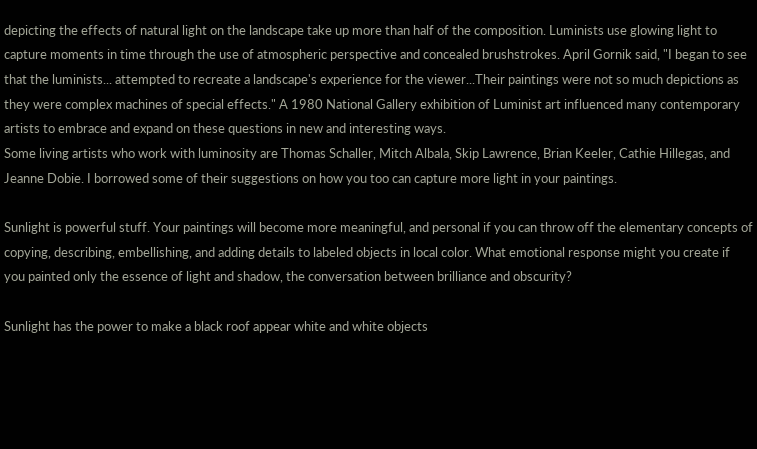depicting the effects of natural light on the landscape take up more than half of the composition. Luminists use glowing light to capture moments in time through the use of atmospheric perspective and concealed brushstrokes. April Gornik said, "I began to see that the luminists... attempted to recreate a landscape's experience for the viewer...Their paintings were not so much depictions as they were complex machines of special effects." A 1980 National Gallery exhibition of Luminist art influenced many contemporary artists to embrace and expand on these questions in new and interesting ways.
Some living artists who work with luminosity are Thomas Schaller, Mitch Albala, Skip Lawrence, Brian Keeler, Cathie Hillegas, and Jeanne Dobie. I borrowed some of their suggestions on how you too can capture more light in your paintings.

Sunlight is powerful stuff. Your paintings will become more meaningful, and personal if you can throw off the elementary concepts of copying, describing, embellishing, and adding details to labeled objects in local color. What emotional response might you create if you painted only the essence of light and shadow, the conversation between brilliance and obscurity?

Sunlight has the power to make a black roof appear white and white objects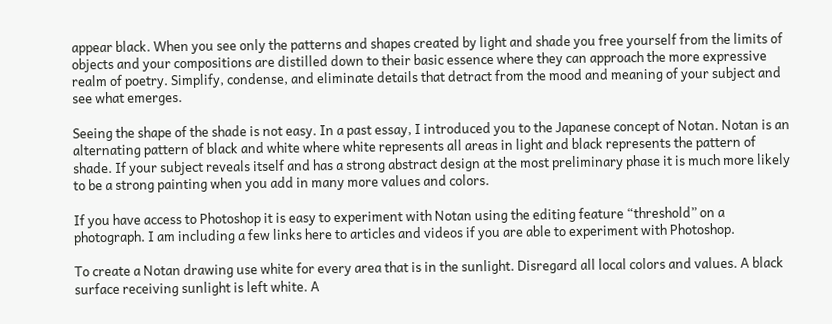appear black. When you see only the patterns and shapes created by light and shade you free yourself from the limits of objects and your compositions are distilled down to their basic essence where they can approach the more expressive realm of poetry. Simplify, condense, and eliminate details that detract from the mood and meaning of your subject and see what emerges.

Seeing the shape of the shade is not easy. In a past essay, I introduced you to the Japanese concept of Notan. Notan is an alternating pattern of black and white where white represents all areas in light and black represents the pattern of shade. If your subject reveals itself and has a strong abstract design at the most preliminary phase it is much more likely to be a strong painting when you add in many more values and colors.

If you have access to Photoshop it is easy to experiment with Notan using the editing feature “threshold” on a photograph. I am including a few links here to articles and videos if you are able to experiment with Photoshop.

To create a Notan drawing use white for every area that is in the sunlight. Disregard all local colors and values. A black surface receiving sunlight is left white. A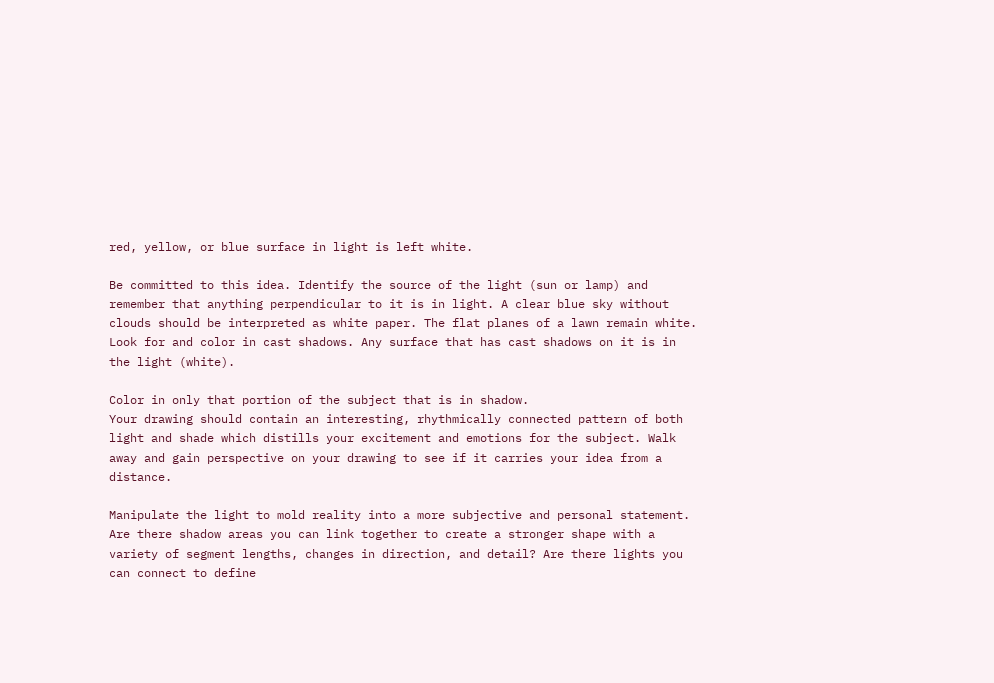red, yellow, or blue surface in light is left white.

Be committed to this idea. Identify the source of the light (sun or lamp) and remember that anything perpendicular to it is in light. A clear blue sky without clouds should be interpreted as white paper. The flat planes of a lawn remain white. Look for and color in cast shadows. Any surface that has cast shadows on it is in the light (white).

Color in only that portion of the subject that is in shadow.
Your drawing should contain an interesting, rhythmically connected pattern of both light and shade which distills your excitement and emotions for the subject. Walk away and gain perspective on your drawing to see if it carries your idea from a distance.

Manipulate the light to mold reality into a more subjective and personal statement. Are there shadow areas you can link together to create a stronger shape with a variety of segment lengths, changes in direction, and detail? Are there lights you can connect to define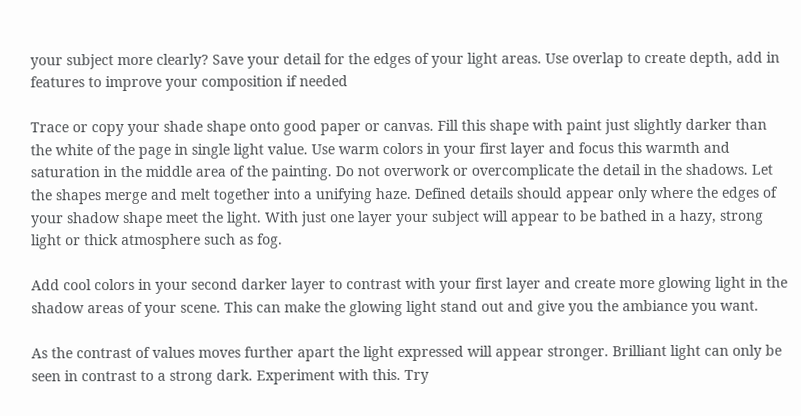your subject more clearly? Save your detail for the edges of your light areas. Use overlap to create depth, add in features to improve your composition if needed

Trace or copy your shade shape onto good paper or canvas. Fill this shape with paint just slightly darker than the white of the page in single light value. Use warm colors in your first layer and focus this warmth and saturation in the middle area of the painting. Do not overwork or overcomplicate the detail in the shadows. Let the shapes merge and melt together into a unifying haze. Defined details should appear only where the edges of your shadow shape meet the light. With just one layer your subject will appear to be bathed in a hazy, strong light or thick atmosphere such as fog.

Add cool colors in your second darker layer to contrast with your first layer and create more glowing light in the shadow areas of your scene. This can make the glowing light stand out and give you the ambiance you want.

As the contrast of values moves further apart the light expressed will appear stronger. Brilliant light can only be seen in contrast to a strong dark. Experiment with this. Try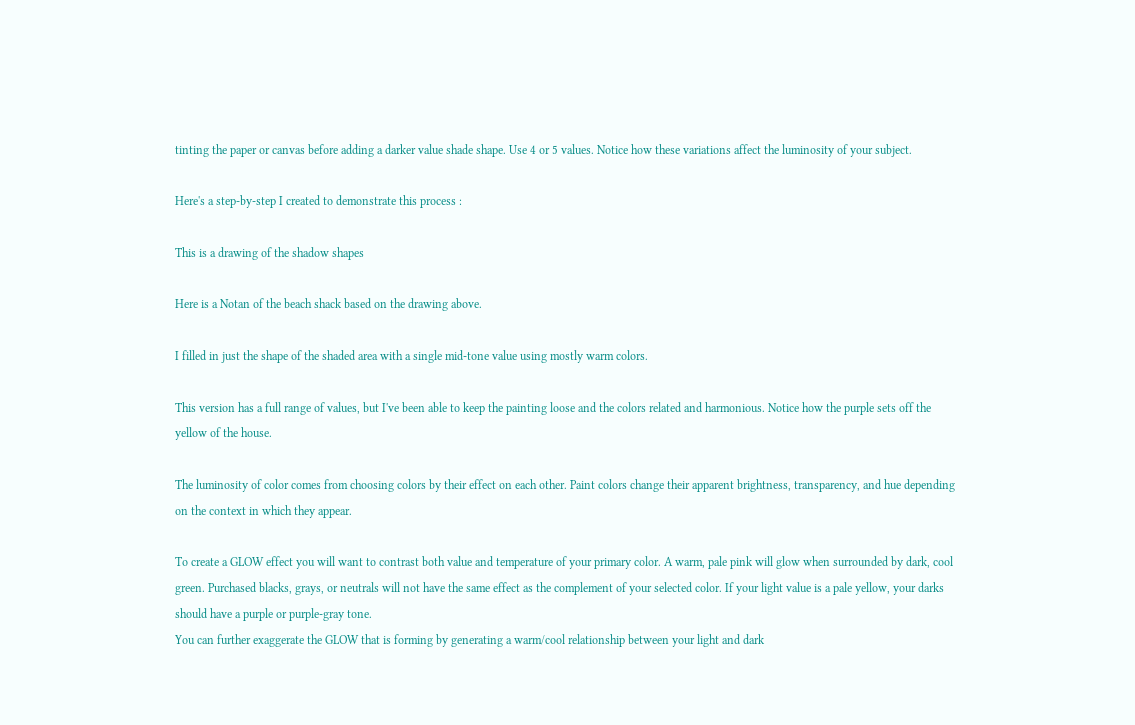tinting the paper or canvas before adding a darker value shade shape. Use 4 or 5 values. Notice how these variations affect the luminosity of your subject.

Here's a step-by-step I created to demonstrate this process :

This is a drawing of the shadow shapes

Here is a Notan of the beach shack based on the drawing above.

I filled in just the shape of the shaded area with a single mid-tone value using mostly warm colors.

This version has a full range of values, but I've been able to keep the painting loose and the colors related and harmonious. Notice how the purple sets off the yellow of the house.

The luminosity of color comes from choosing colors by their effect on each other. Paint colors change their apparent brightness, transparency, and hue depending on the context in which they appear.

To create a GLOW effect you will want to contrast both value and temperature of your primary color. A warm, pale pink will glow when surrounded by dark, cool green. Purchased blacks, grays, or neutrals will not have the same effect as the complement of your selected color. If your light value is a pale yellow, your darks should have a purple or purple-gray tone.
You can further exaggerate the GLOW that is forming by generating a warm/cool relationship between your light and dark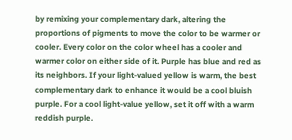by remixing your complementary dark, altering the proportions of pigments to move the color to be warmer or cooler. Every color on the color wheel has a cooler and warmer color on either side of it. Purple has blue and red as its neighbors. If your light-valued yellow is warm, the best complementary dark to enhance it would be a cool bluish purple. For a cool light-value yellow, set it off with a warm reddish purple.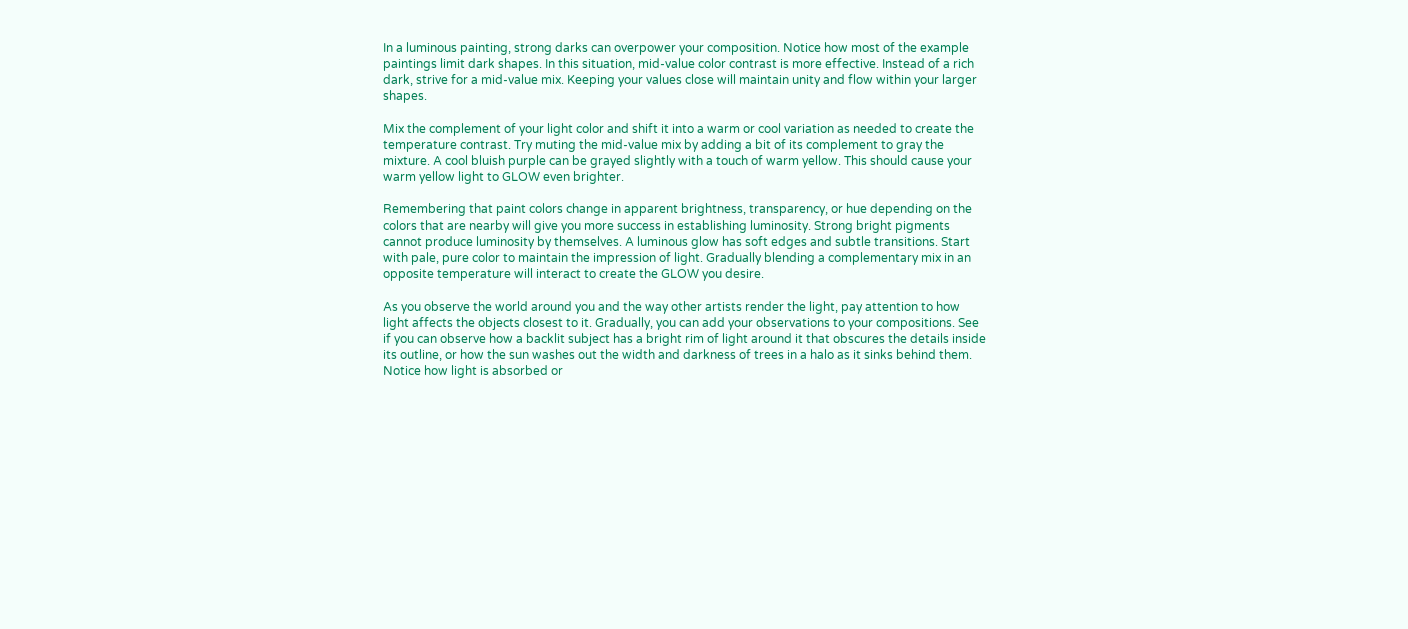In a luminous painting, strong darks can overpower your composition. Notice how most of the example paintings limit dark shapes. In this situation, mid-value color contrast is more effective. Instead of a rich dark, strive for a mid-value mix. Keeping your values close will maintain unity and flow within your larger shapes.

Mix the complement of your light color and shift it into a warm or cool variation as needed to create the temperature contrast. Try muting the mid-value mix by adding a bit of its complement to gray the mixture. A cool bluish purple can be grayed slightly with a touch of warm yellow. This should cause your warm yellow light to GLOW even brighter.

Remembering that paint colors change in apparent brightness, transparency, or hue depending on the colors that are nearby will give you more success in establishing luminosity. Strong bright pigments cannot produce luminosity by themselves. A luminous glow has soft edges and subtle transitions. Start with pale, pure color to maintain the impression of light. Gradually blending a complementary mix in an opposite temperature will interact to create the GLOW you desire.

As you observe the world around you and the way other artists render the light, pay attention to how light affects the objects closest to it. Gradually, you can add your observations to your compositions. See if you can observe how a backlit subject has a bright rim of light around it that obscures the details inside its outline, or how the sun washes out the width and darkness of trees in a halo as it sinks behind them. Notice how light is absorbed or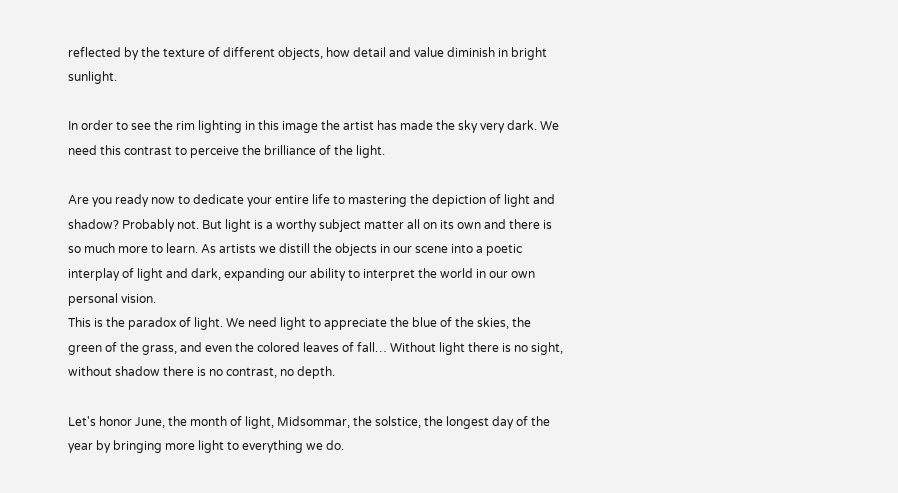reflected by the texture of different objects, how detail and value diminish in bright sunlight.

In order to see the rim lighting in this image the artist has made the sky very dark. We need this contrast to perceive the brilliance of the light.

Are you ready now to dedicate your entire life to mastering the depiction of light and shadow? Probably not. But light is a worthy subject matter all on its own and there is so much more to learn. As artists we distill the objects in our scene into a poetic interplay of light and dark, expanding our ability to interpret the world in our own personal vision.
This is the paradox of light. We need light to appreciate the blue of the skies, the green of the grass, and even the colored leaves of fall… Without light there is no sight, without shadow there is no contrast, no depth.

Let's honor June, the month of light, Midsommar, the solstice, the longest day of the year by bringing more light to everything we do.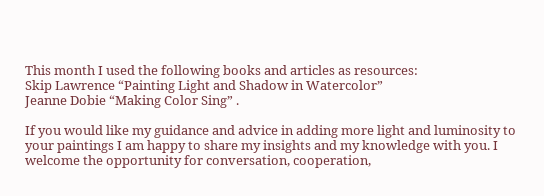This month I used the following books and articles as resources:
Skip Lawrence “Painting Light and Shadow in Watercolor”
Jeanne Dobie “Making Color Sing” .

If you would like my guidance and advice in adding more light and luminosity to your paintings I am happy to share my insights and my knowledge with you. I welcome the opportunity for conversation, cooperation,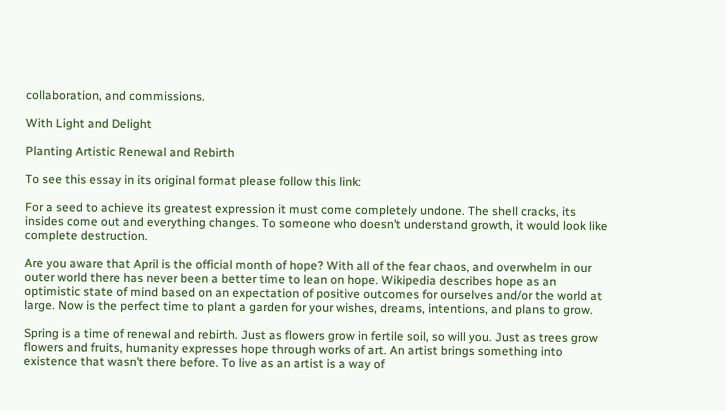collaboration, and commissions.

With Light and Delight

Planting Artistic Renewal and Rebirth

To see this essay in its original format please follow this link:

For a seed to achieve its greatest expression it must come completely undone. The shell cracks, its insides come out and everything changes. To someone who doesn’t understand growth, it would look like complete destruction.

Are you aware that April is the official month of hope? With all of the fear chaos, and overwhelm in our outer world there has never been a better time to lean on hope. Wikipedia describes hope as an optimistic state of mind based on an expectation of positive outcomes for ourselves and/or the world at large. Now is the perfect time to plant a garden for your wishes, dreams, intentions, and plans to grow.

Spring is a time of renewal and rebirth. Just as flowers grow in fertile soil, so will you. Just as trees grow flowers and fruits, humanity expresses hope through works of art. An artist brings something into existence that wasn’t there before. To live as an artist is a way of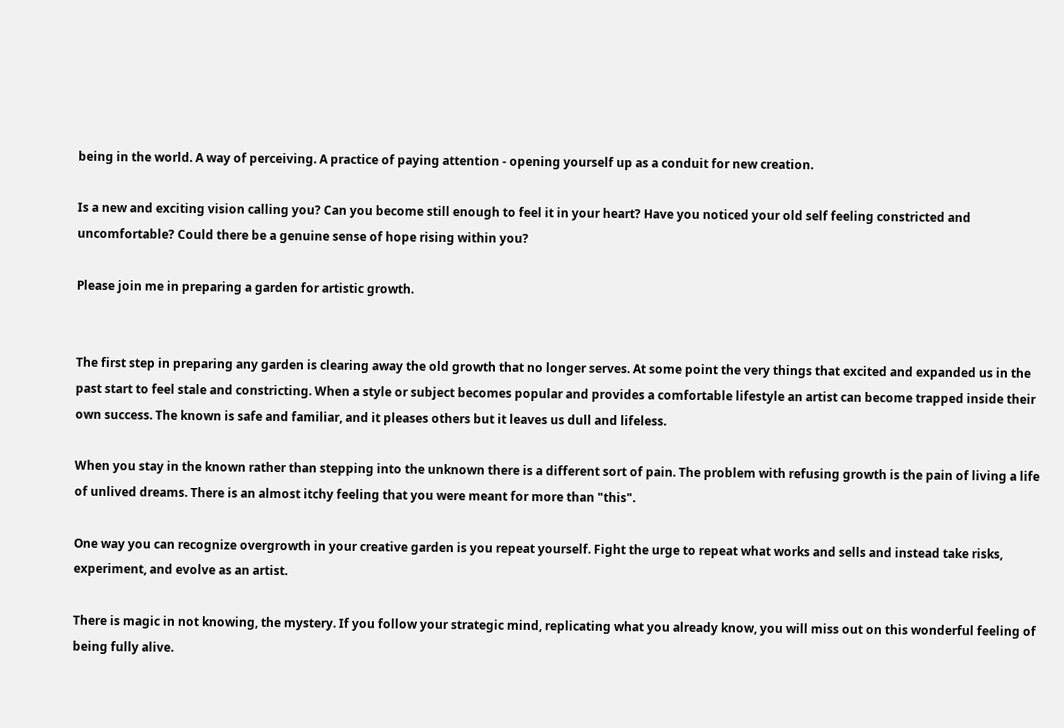being in the world. A way of perceiving. A practice of paying attention - opening yourself up as a conduit for new creation.

Is a new and exciting vision calling you? Can you become still enough to feel it in your heart? Have you noticed your old self feeling constricted and uncomfortable? Could there be a genuine sense of hope rising within you?

Please join me in preparing a garden for artistic growth.


The first step in preparing any garden is clearing away the old growth that no longer serves. At some point the very things that excited and expanded us in the past start to feel stale and constricting. When a style or subject becomes popular and provides a comfortable lifestyle an artist can become trapped inside their own success. The known is safe and familiar, and it pleases others but it leaves us dull and lifeless.

When you stay in the known rather than stepping into the unknown there is a different sort of pain. The problem with refusing growth is the pain of living a life of unlived dreams. There is an almost itchy feeling that you were meant for more than "this".

One way you can recognize overgrowth in your creative garden is you repeat yourself. Fight the urge to repeat what works and sells and instead take risks, experiment, and evolve as an artist.

There is magic in not knowing, the mystery. If you follow your strategic mind, replicating what you already know, you will miss out on this wonderful feeling of being fully alive.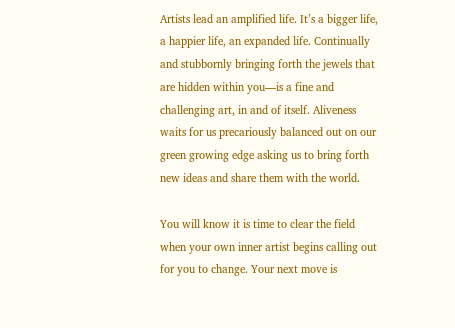Artists lead an amplified life. It’s a bigger life, a happier life, an expanded life. Continually and stubbornly bringing forth the jewels that are hidden within you—is a fine and challenging art, in and of itself. Aliveness waits for us precariously balanced out on our green growing edge asking us to bring forth new ideas and share them with the world.

You will know it is time to clear the field when your own inner artist begins calling out for you to change. Your next move is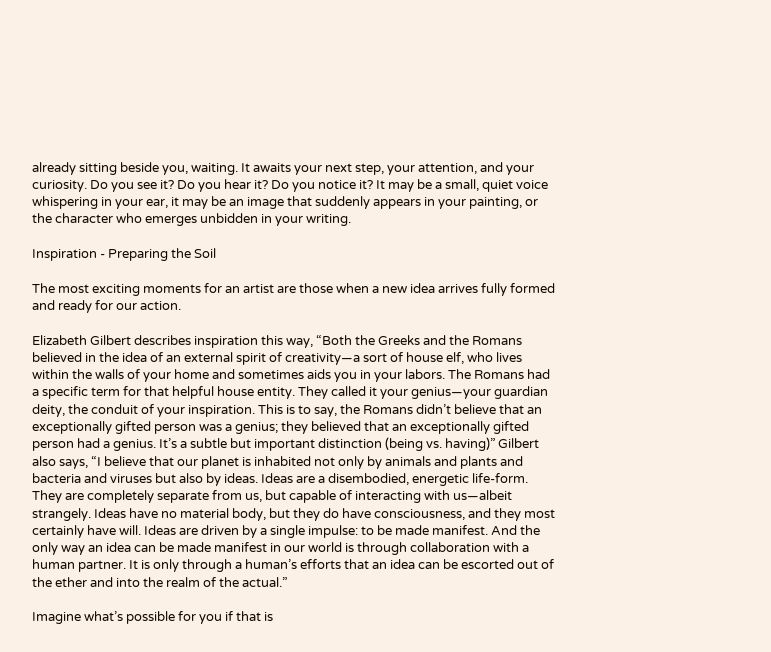already sitting beside you, waiting. It awaits your next step, your attention, and your curiosity. Do you see it? Do you hear it? Do you notice it? It may be a small, quiet voice whispering in your ear, it may be an image that suddenly appears in your painting, or the character who emerges unbidden in your writing.

Inspiration - Preparing the Soil

The most exciting moments for an artist are those when a new idea arrives fully formed and ready for our action.

Elizabeth Gilbert describes inspiration this way, “Both the Greeks and the Romans believed in the idea of an external spirit of creativity—a sort of house elf, who lives within the walls of your home and sometimes aids you in your labors. The Romans had a specific term for that helpful house entity. They called it your genius—your guardian deity, the conduit of your inspiration. This is to say, the Romans didn’t believe that an exceptionally gifted person was a genius; they believed that an exceptionally gifted person had a genius. It’s a subtle but important distinction (being vs. having)” Gilbert also says, “I believe that our planet is inhabited not only by animals and plants and bacteria and viruses but also by ideas. Ideas are a disembodied, energetic life-form. They are completely separate from us, but capable of interacting with us—albeit strangely. Ideas have no material body, but they do have consciousness, and they most certainly have will. Ideas are driven by a single impulse: to be made manifest. And the only way an idea can be made manifest in our world is through collaboration with a human partner. It is only through a human’s efforts that an idea can be escorted out of the ether and into the realm of the actual.”

Imagine what’s possible for you if that is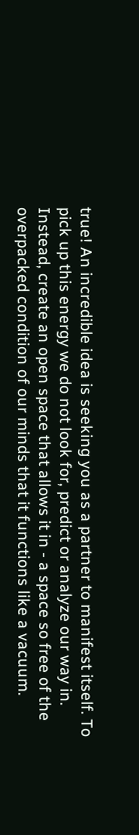true! An incredible idea is seeking you as a partner to manifest itself. To pick up this energy we do not look for, predict or analyze our way in. Instead, create an open space that allows it in - a space so free of the overpacked condition of our minds that it functions like a vacuum.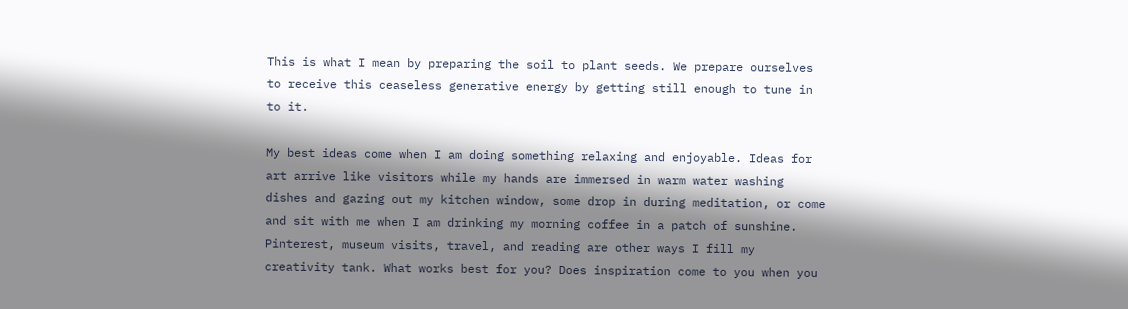This is what I mean by preparing the soil to plant seeds. We prepare ourselves to receive this ceaseless generative energy by getting still enough to tune in to it.

My best ideas come when I am doing something relaxing and enjoyable. Ideas for art arrive like visitors while my hands are immersed in warm water washing dishes and gazing out my kitchen window, some drop in during meditation, or come and sit with me when I am drinking my morning coffee in a patch of sunshine. Pinterest, museum visits, travel, and reading are other ways I fill my creativity tank. What works best for you? Does inspiration come to you when you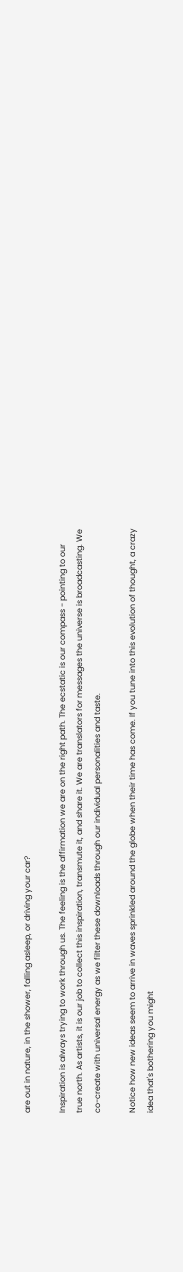are out in nature, in the shower, falling asleep, or driving your car?

Inspiration is always trying to work through us. The feeling is the affirmation we are on the right path. The ecstatic is our compass - pointing to our true north. As artists, it is our job to collect this inspiration, transmute it, and share it. We are translators for messages the universe is broadcasting. We co-create with universal energy as we filter these downloads through our individual personalities and taste.

Notice how new ideas seem to arrive in waves sprinkled around the globe when their time has come. If you tune into this evolution of thought, a crazy idea that's bothering you might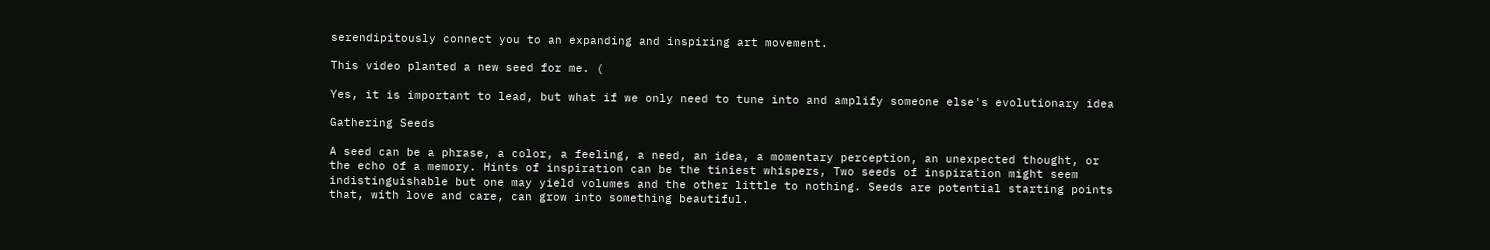serendipitously connect you to an expanding and inspiring art movement.

This video planted a new seed for me. (

Yes, it is important to lead, but what if we only need to tune into and amplify someone else's evolutionary idea

Gathering Seeds

A seed can be a phrase, a color, a feeling, a need, an idea, a momentary perception, an unexpected thought, or the echo of a memory. Hints of inspiration can be the tiniest whispers, Two seeds of inspiration might seem indistinguishable but one may yield volumes and the other little to nothing. Seeds are potential starting points that, with love and care, can grow into something beautiful.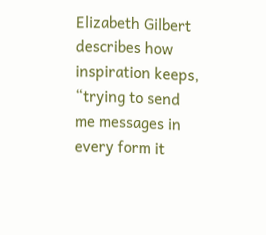Elizabeth Gilbert describes how inspiration keeps, “trying to send me messages in every form it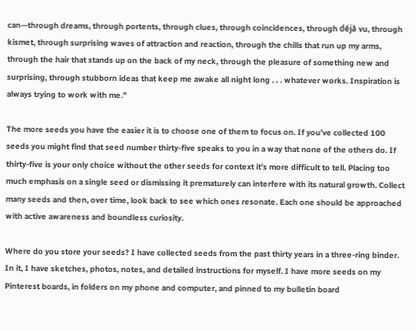can—through dreams, through portents, through clues, through coincidences, through déjà vu, through kismet, through surprising waves of attraction and reaction, through the chills that run up my arms, through the hair that stands up on the back of my neck, through the pleasure of something new and surprising, through stubborn ideas that keep me awake all night long . . . whatever works. Inspiration is always trying to work with me.”

The more seeds you have the easier it is to choose one of them to focus on. If you’ve collected 100 seeds you might find that seed number thirty-five speaks to you in a way that none of the others do. If thirty-five is your only choice without the other seeds for context it’s more difficult to tell. Placing too much emphasis on a single seed or dismissing it prematurely can interfere with its natural growth. Collect many seeds and then, over time, look back to see which ones resonate. Each one should be approached with active awareness and boundless curiosity.

Where do you store your seeds? I have collected seeds from the past thirty years in a three-ring binder. In it, I have sketches, photos, notes, and detailed instructions for myself. I have more seeds on my Pinterest boards, in folders on my phone and computer, and pinned to my bulletin board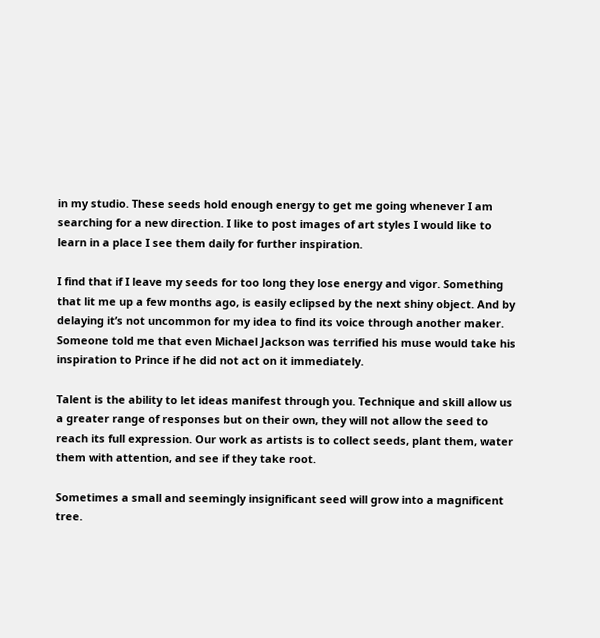in my studio. These seeds hold enough energy to get me going whenever I am searching for a new direction. I like to post images of art styles I would like to learn in a place I see them daily for further inspiration.

I find that if I leave my seeds for too long they lose energy and vigor. Something that lit me up a few months ago, is easily eclipsed by the next shiny object. And by delaying it’s not uncommon for my idea to find its voice through another maker. Someone told me that even Michael Jackson was terrified his muse would take his inspiration to Prince if he did not act on it immediately.

Talent is the ability to let ideas manifest through you. Technique and skill allow us a greater range of responses but on their own, they will not allow the seed to reach its full expression. Our work as artists is to collect seeds, plant them, water them with attention, and see if they take root.

Sometimes a small and seemingly insignificant seed will grow into a magnificent tree.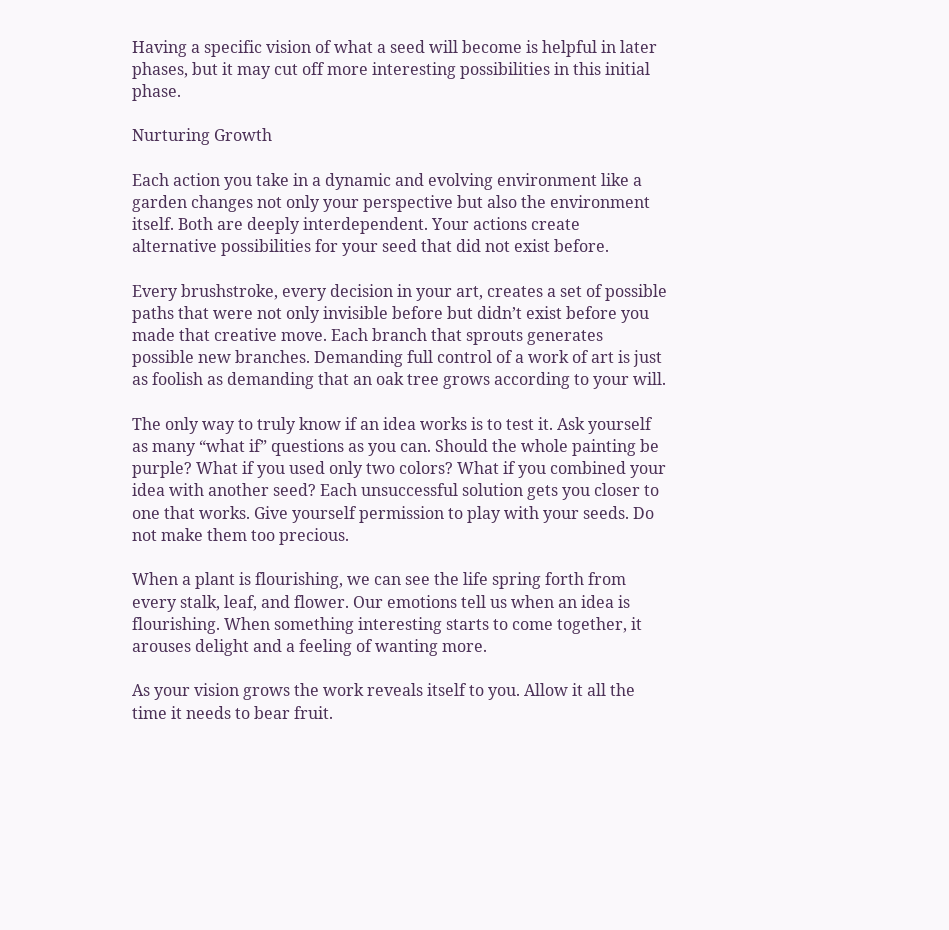Having a specific vision of what a seed will become is helpful in later phases, but it may cut off more interesting possibilities in this initial phase.

Nurturing Growth

Each action you take in a dynamic and evolving environment like a garden changes not only your perspective but also the environment itself. Both are deeply interdependent. Your actions create alternative possibilities for your seed that did not exist before.

Every brushstroke, every decision in your art, creates a set of possible paths that were not only invisible before but didn’t exist before you made that creative move. Each branch that sprouts generates possible new branches. Demanding full control of a work of art is just as foolish as demanding that an oak tree grows according to your will.

The only way to truly know if an idea works is to test it. Ask yourself as many “what if” questions as you can. Should the whole painting be purple? What if you used only two colors? What if you combined your idea with another seed? Each unsuccessful solution gets you closer to one that works. Give yourself permission to play with your seeds. Do not make them too precious.

When a plant is flourishing, we can see the life spring forth from every stalk, leaf, and flower. Our emotions tell us when an idea is flourishing. When something interesting starts to come together, it arouses delight and a feeling of wanting more.

As your vision grows the work reveals itself to you. Allow it all the time it needs to bear fruit.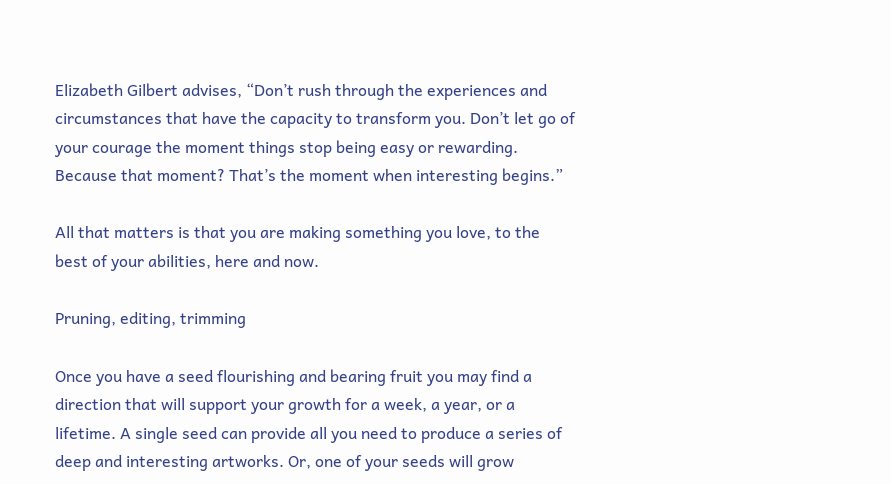Elizabeth Gilbert advises, “Don’t rush through the experiences and circumstances that have the capacity to transform you. Don’t let go of your courage the moment things stop being easy or rewarding. Because that moment? That’s the moment when interesting begins.”

All that matters is that you are making something you love, to the best of your abilities, here and now.

Pruning, editing, trimming

Once you have a seed flourishing and bearing fruit you may find a direction that will support your growth for a week, a year, or a lifetime. A single seed can provide all you need to produce a series of deep and interesting artworks. Or, one of your seeds will grow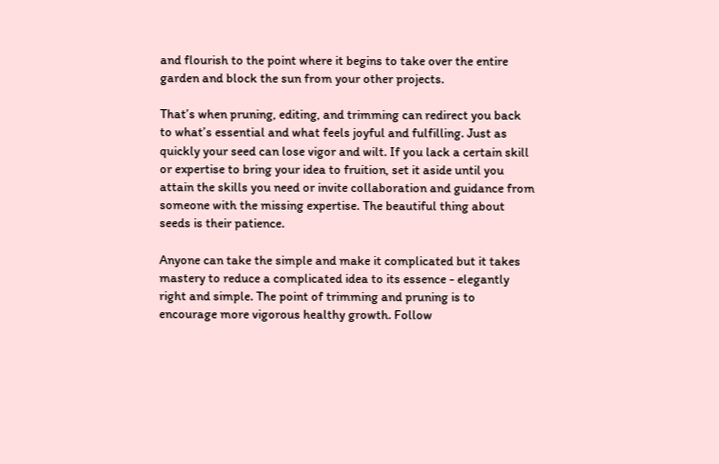and flourish to the point where it begins to take over the entire garden and block the sun from your other projects.

That’s when pruning, editing, and trimming can redirect you back to what’s essential and what feels joyful and fulfilling. Just as quickly your seed can lose vigor and wilt. If you lack a certain skill or expertise to bring your idea to fruition, set it aside until you attain the skills you need or invite collaboration and guidance from someone with the missing expertise. The beautiful thing about seeds is their patience.

Anyone can take the simple and make it complicated but it takes mastery to reduce a complicated idea to its essence - elegantly right and simple. The point of trimming and pruning is to encourage more vigorous healthy growth. Follow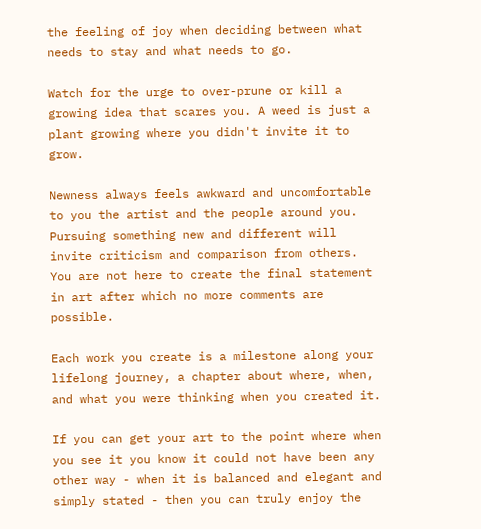the feeling of joy when deciding between what needs to stay and what needs to go.

Watch for the urge to over-prune or kill a growing idea that scares you. A weed is just a plant growing where you didn't invite it to grow.

Newness always feels awkward and uncomfortable to you the artist and the people around you. Pursuing something new and different will invite criticism and comparison from others. You are not here to create the final statement in art after which no more comments are possible.

Each work you create is a milestone along your lifelong journey, a chapter about where, when, and what you were thinking when you created it.

If you can get your art to the point where when you see it you know it could not have been any other way - when it is balanced and elegant and simply stated - then you can truly enjoy the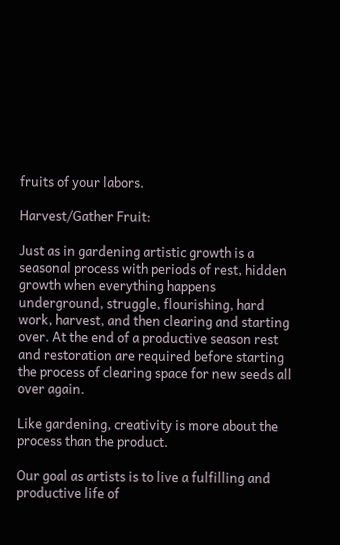fruits of your labors.

Harvest/Gather Fruit:

Just as in gardening artistic growth is a seasonal process with periods of rest, hidden growth when everything happens underground, struggle, flourishing, hard work, harvest, and then clearing and starting over. At the end of a productive season rest and restoration are required before starting the process of clearing space for new seeds all over again.

Like gardening, creativity is more about the process than the product.

Our goal as artists is to live a fulfilling and productive life of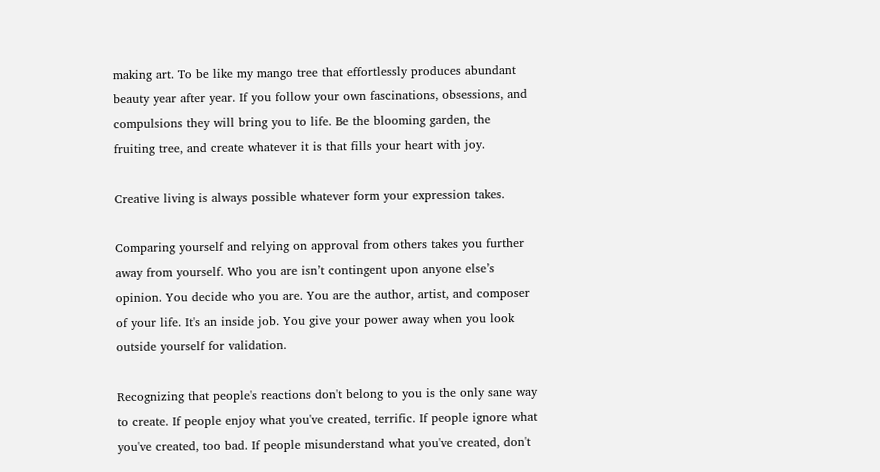making art. To be like my mango tree that effortlessly produces abundant beauty year after year. If you follow your own fascinations, obsessions, and compulsions they will bring you to life. Be the blooming garden, the fruiting tree, and create whatever it is that fills your heart with joy.

Creative living is always possible whatever form your expression takes.

Comparing yourself and relying on approval from others takes you further away from yourself. Who you are isn’t contingent upon anyone else’s opinion. You decide who you are. You are the author, artist, and composer of your life. It's an inside job. You give your power away when you look outside yourself for validation.

Recognizing that people's reactions don't belong to you is the only sane way to create. If people enjoy what you've created, terrific. If people ignore what you've created, too bad. If people misunderstand what you've created, don't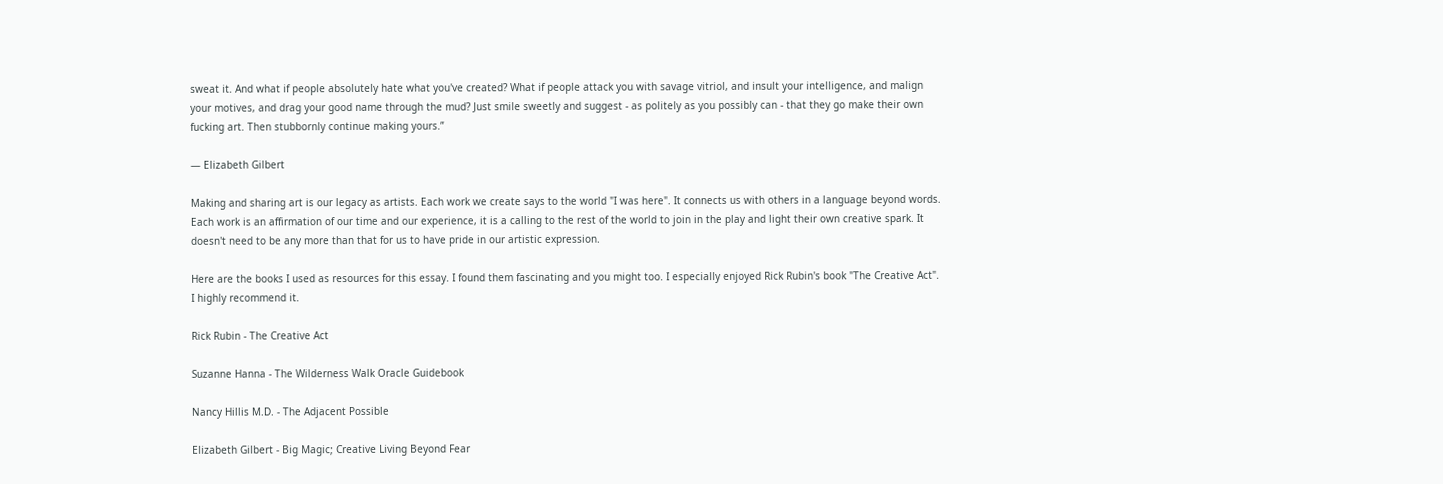sweat it. And what if people absolutely hate what you've created? What if people attack you with savage vitriol, and insult your intelligence, and malign your motives, and drag your good name through the mud? Just smile sweetly and suggest - as politely as you possibly can - that they go make their own fucking art. Then stubbornly continue making yours.”

― Elizabeth Gilbert

Making and sharing art is our legacy as artists. Each work we create says to the world "I was here". It connects us with others in a language beyond words. Each work is an affirmation of our time and our experience, it is a calling to the rest of the world to join in the play and light their own creative spark. It doesn't need to be any more than that for us to have pride in our artistic expression.

Here are the books I used as resources for this essay. I found them fascinating and you might too. I especially enjoyed Rick Rubin's book "The Creative Act". I highly recommend it.

Rick Rubin - The Creative Act

Suzanne Hanna - The Wilderness Walk Oracle Guidebook

Nancy Hillis M.D. - The Adjacent Possible

Elizabeth Gilbert - Big Magic; Creative Living Beyond Fear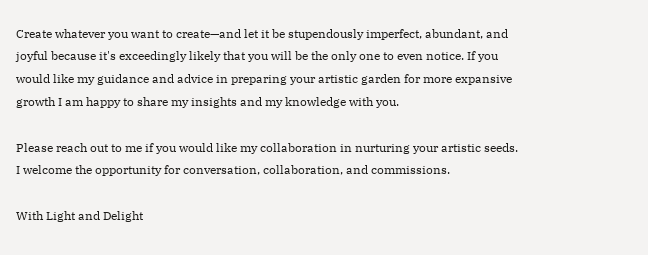Create whatever you want to create—and let it be stupendously imperfect, abundant, and joyful because it's exceedingly likely that you will be the only one to even notice. If you would like my guidance and advice in preparing your artistic garden for more expansive growth I am happy to share my insights and my knowledge with you.

Please reach out to me if you would like my collaboration in nurturing your artistic seeds. I welcome the opportunity for conversation, collaboration, and commissions.

With Light and Delight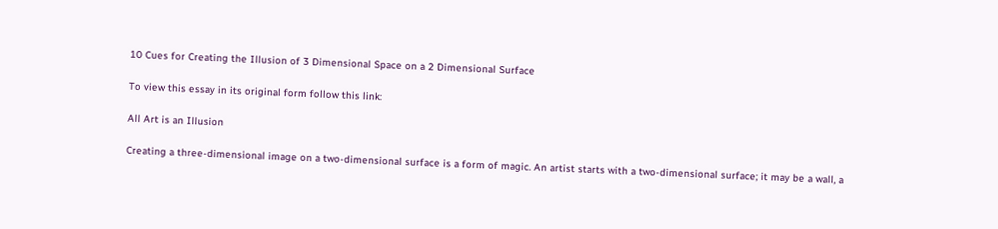10 Cues for Creating the Illusion of 3 Dimensional Space on a 2 Dimensional Surface

To view this essay in its original form follow this link:

All Art is an Illusion

Creating a three-dimensional image on a two-dimensional surface is a form of magic. An artist starts with a two-dimensional surface; it may be a wall, a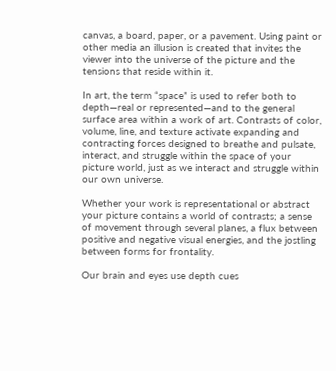canvas, a board, paper, or a pavement. Using paint or other media an illusion is created that invites the viewer into the universe of the picture and the tensions that reside within it.

In art, the term “space” is used to refer both to depth—real or represented—and to the general surface area within a work of art. Contrasts of color, volume, line, and texture activate expanding and contracting forces designed to breathe and pulsate, interact, and struggle within the space of your picture world, just as we interact and struggle within our own universe.

Whether your work is representational or abstract your picture contains a world of contrasts; a sense of movement through several planes, a flux between positive and negative visual energies, and the jostling between forms for frontality.

Our brain and eyes use depth cues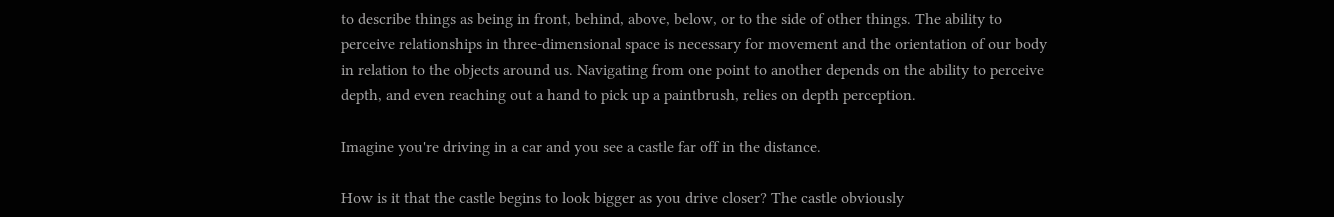to describe things as being in front, behind, above, below, or to the side of other things. The ability to perceive relationships in three-dimensional space is necessary for movement and the orientation of our body in relation to the objects around us. Navigating from one point to another depends on the ability to perceive depth, and even reaching out a hand to pick up a paintbrush, relies on depth perception.

Imagine you're driving in a car and you see a castle far off in the distance.

How is it that the castle begins to look bigger as you drive closer? The castle obviously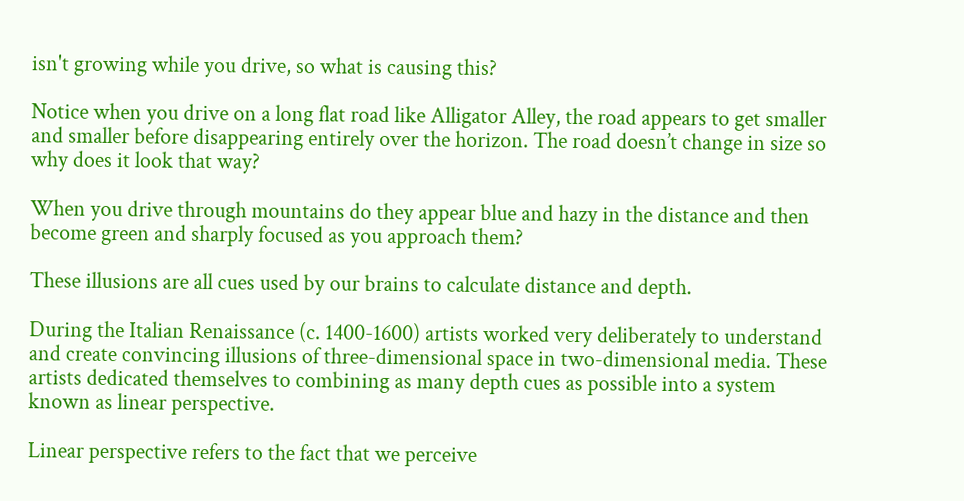isn't growing while you drive, so what is causing this?

Notice when you drive on a long flat road like Alligator Alley, the road appears to get smaller and smaller before disappearing entirely over the horizon. The road doesn’t change in size so why does it look that way?

When you drive through mountains do they appear blue and hazy in the distance and then become green and sharply focused as you approach them?

These illusions are all cues used by our brains to calculate distance and depth.

During the Italian Renaissance (c. 1400-1600) artists worked very deliberately to understand and create convincing illusions of three-dimensional space in two-dimensional media. These artists dedicated themselves to combining as many depth cues as possible into a system known as linear perspective.

Linear perspective refers to the fact that we perceive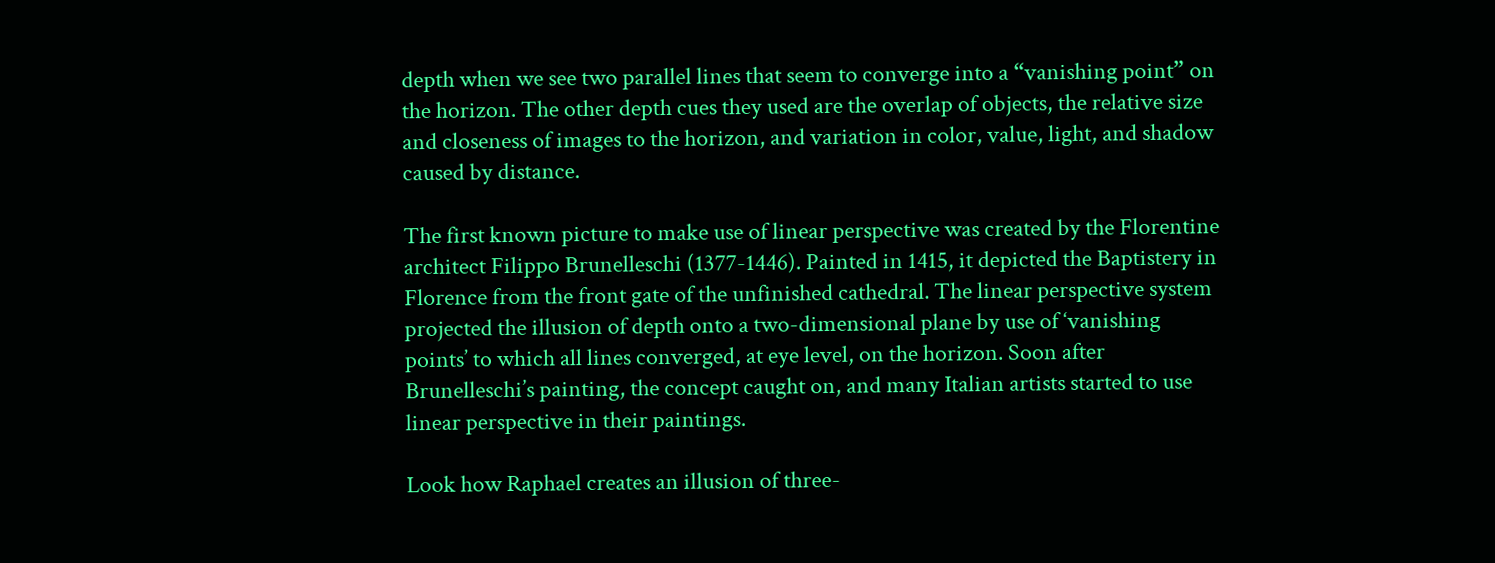depth when we see two parallel lines that seem to converge into a “vanishing point” on the horizon. The other depth cues they used are the overlap of objects, the relative size and closeness of images to the horizon, and variation in color, value, light, and shadow caused by distance.

The first known picture to make use of linear perspective was created by the Florentine architect Filippo Brunelleschi (1377-1446). Painted in 1415, it depicted the Baptistery in Florence from the front gate of the unfinished cathedral. The linear perspective system projected the illusion of depth onto a two-dimensional plane by use of ‘vanishing points’ to which all lines converged, at eye level, on the horizon. Soon after Brunelleschi’s painting, the concept caught on, and many Italian artists started to use linear perspective in their paintings.

Look how Raphael creates an illusion of three-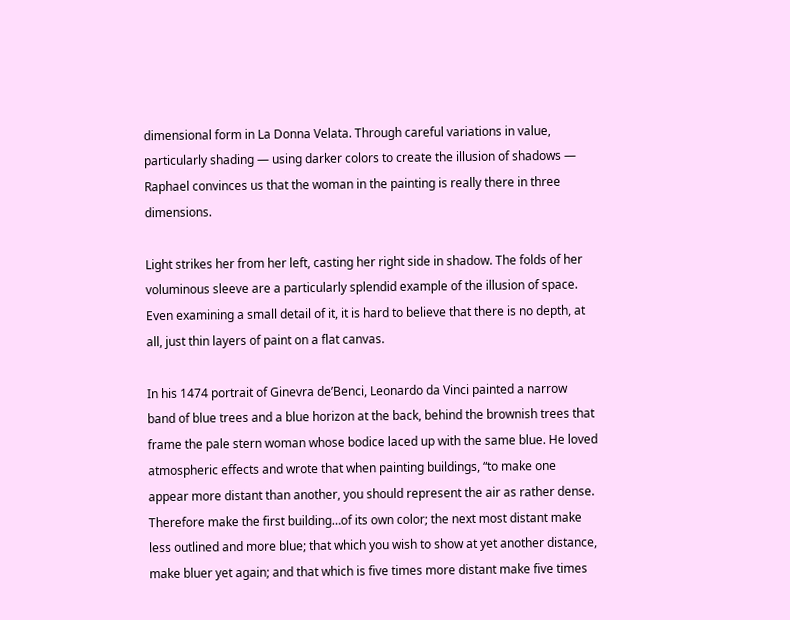dimensional form in La Donna Velata. Through careful variations in value, particularly shading — using darker colors to create the illusion of shadows — Raphael convinces us that the woman in the painting is really there in three dimensions.

Light strikes her from her left, casting her right side in shadow. The folds of her voluminous sleeve are a particularly splendid example of the illusion of space. Even examining a small detail of it, it is hard to believe that there is no depth, at all, just thin layers of paint on a flat canvas.

In his 1474 portrait of Ginevra de’Benci, Leonardo da Vinci painted a narrow band of blue trees and a blue horizon at the back, behind the brownish trees that frame the pale stern woman whose bodice laced up with the same blue. He loved atmospheric effects and wrote that when painting buildings, “to make one appear more distant than another, you should represent the air as rather dense. Therefore make the first building…of its own color; the next most distant make less outlined and more blue; that which you wish to show at yet another distance, make bluer yet again; and that which is five times more distant make five times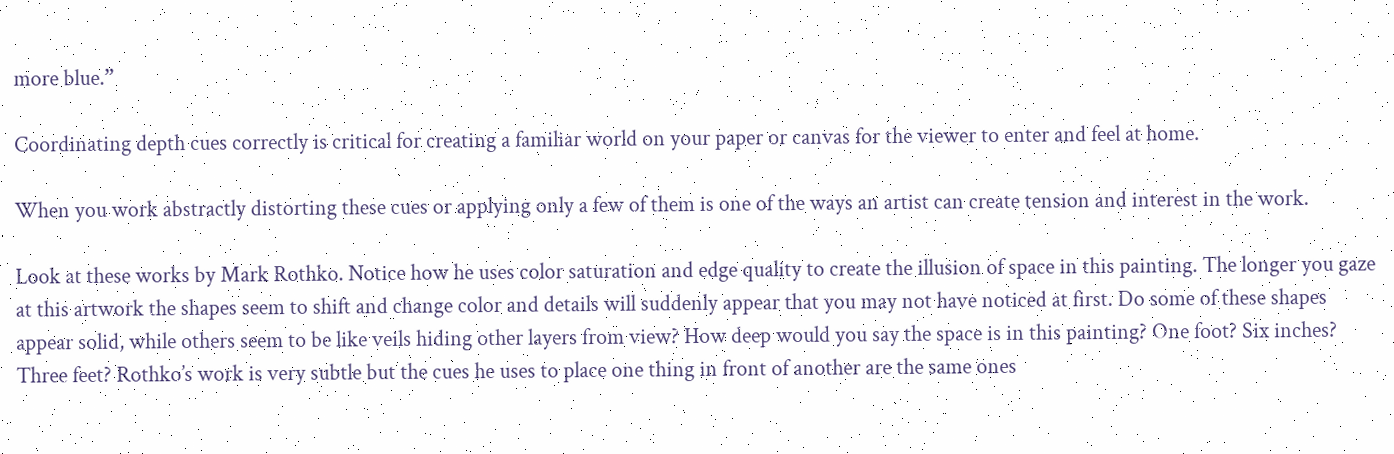more blue.”

Coordinating depth cues correctly is critical for creating a familiar world on your paper or canvas for the viewer to enter and feel at home.

When you work abstractly distorting these cues or applying only a few of them is one of the ways an artist can create tension and interest in the work.

Look at these works by Mark Rothko. Notice how he uses color saturation and edge quality to create the illusion of space in this painting. The longer you gaze at this artwork the shapes seem to shift and change color and details will suddenly appear that you may not have noticed at first. Do some of these shapes appear solid, while others seem to be like veils hiding other layers from view? How deep would you say the space is in this painting? One foot? Six inches? Three feet? Rothko’s work is very subtle but the cues he uses to place one thing in front of another are the same ones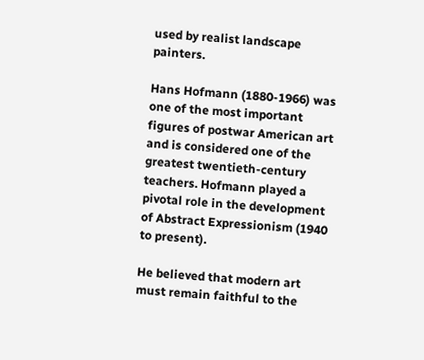used by realist landscape painters.

Hans Hofmann (1880-1966) was one of the most important figures of postwar American art and is considered one of the greatest twentieth-century teachers. Hofmann played a pivotal role in the development of Abstract Expressionism (1940 to present).

He believed that modern art must remain faithful to the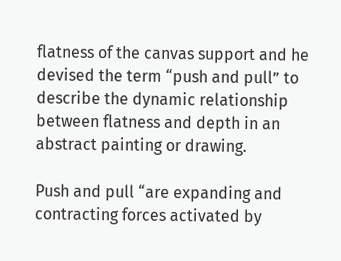flatness of the canvas support and he devised the term “push and pull” to describe the dynamic relationship between flatness and depth in an abstract painting or drawing.

Push and pull “are expanding and contracting forces activated by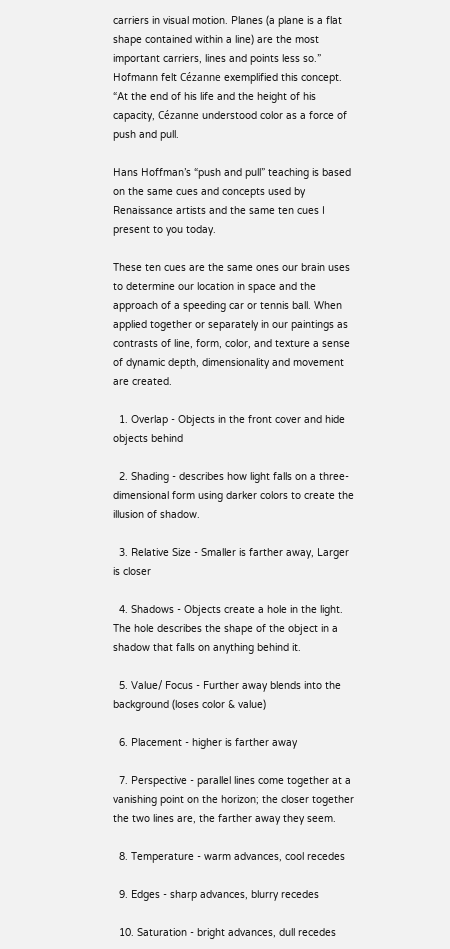carriers in visual motion. Planes (a plane is a flat shape contained within a line) are the most important carriers, lines and points less so.” Hofmann felt Cézanne exemplified this concept. “At the end of his life and the height of his capacity, Cézanne understood color as a force of push and pull.

Hans Hoffman’s “push and pull” teaching is based on the same cues and concepts used by Renaissance artists and the same ten cues I present to you today.

These ten cues are the same ones our brain uses to determine our location in space and the approach of a speeding car or tennis ball. When applied together or separately in our paintings as contrasts of line, form, color, and texture a sense of dynamic depth, dimensionality and movement are created.

  1. Overlap - Objects in the front cover and hide objects behind

  2. Shading - describes how light falls on a three-dimensional form using darker colors to create the illusion of shadow.

  3. Relative Size - Smaller is farther away, Larger is closer

  4. Shadows - Objects create a hole in the light. The hole describes the shape of the object in a shadow that falls on anything behind it.

  5. Value/ Focus - Further away blends into the background (loses color & value)

  6. Placement - higher is farther away

  7. Perspective - parallel lines come together at a vanishing point on the horizon; the closer together the two lines are, the farther away they seem.

  8. Temperature - warm advances, cool recedes

  9. Edges - sharp advances, blurry recedes

  10. Saturation - bright advances, dull recedes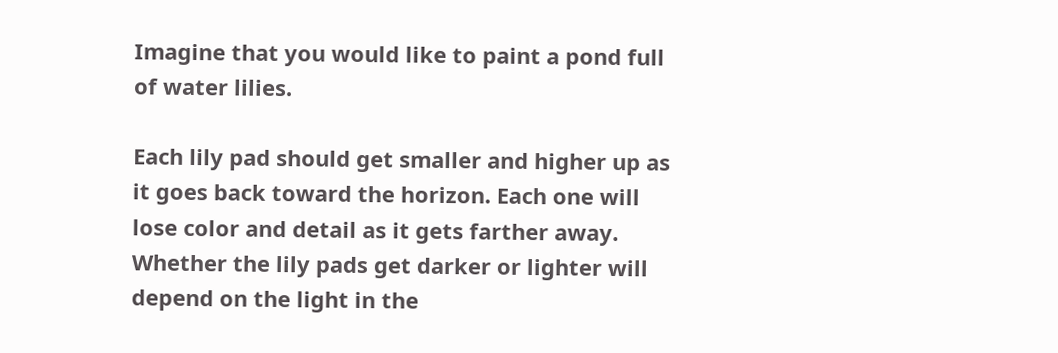Imagine that you would like to paint a pond full of water lilies.

Each lily pad should get smaller and higher up as it goes back toward the horizon. Each one will lose color and detail as it gets farther away. Whether the lily pads get darker or lighter will depend on the light in the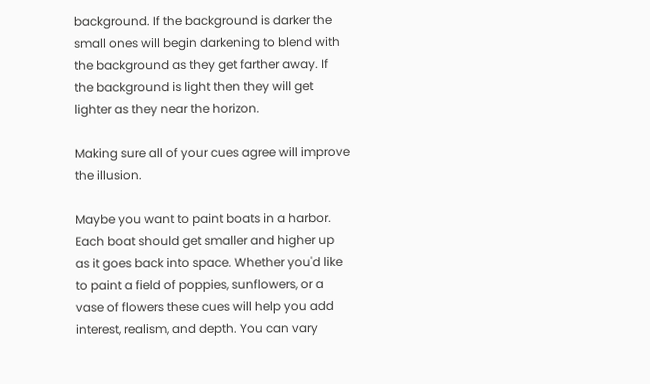background. If the background is darker the small ones will begin darkening to blend with the background as they get farther away. If the background is light then they will get lighter as they near the horizon.

Making sure all of your cues agree will improve the illusion.

Maybe you want to paint boats in a harbor. Each boat should get smaller and higher up as it goes back into space. Whether you'd like to paint a field of poppies, sunflowers, or a vase of flowers these cues will help you add interest, realism, and depth. You can vary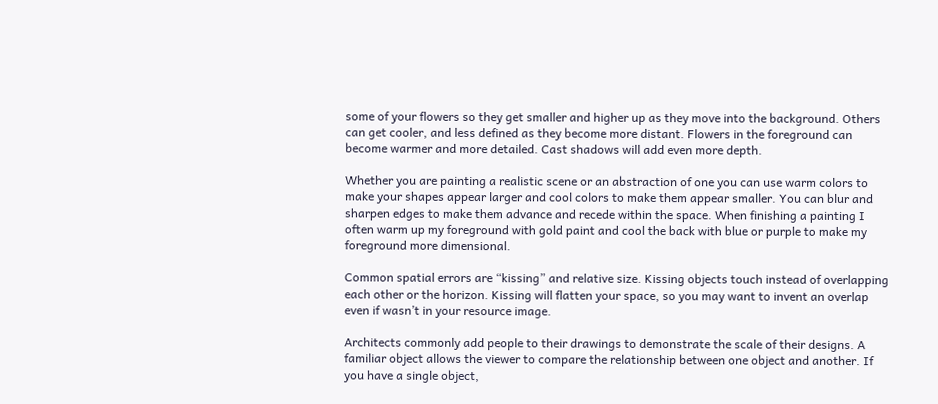some of your flowers so they get smaller and higher up as they move into the background. Others can get cooler, and less defined as they become more distant. Flowers in the foreground can become warmer and more detailed. Cast shadows will add even more depth.

Whether you are painting a realistic scene or an abstraction of one you can use warm colors to make your shapes appear larger and cool colors to make them appear smaller. You can blur and sharpen edges to make them advance and recede within the space. When finishing a painting I often warm up my foreground with gold paint and cool the back with blue or purple to make my foreground more dimensional.

Common spatial errors are “kissing” and relative size. Kissing objects touch instead of overlapping each other or the horizon. Kissing will flatten your space, so you may want to invent an overlap even if wasn’t in your resource image.

Architects commonly add people to their drawings to demonstrate the scale of their designs. A familiar object allows the viewer to compare the relationship between one object and another. If you have a single object,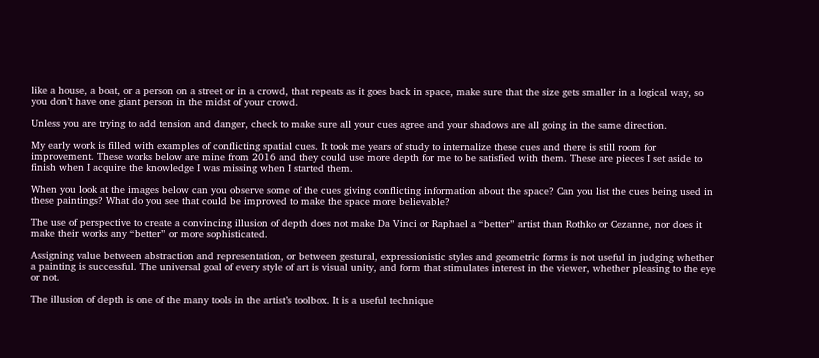like a house, a boat, or a person on a street or in a crowd, that repeats as it goes back in space, make sure that the size gets smaller in a logical way, so you don’t have one giant person in the midst of your crowd.

Unless you are trying to add tension and danger, check to make sure all your cues agree and your shadows are all going in the same direction.

My early work is filled with examples of conflicting spatial cues. It took me years of study to internalize these cues and there is still room for improvement. These works below are mine from 2016 and they could use more depth for me to be satisfied with them. These are pieces I set aside to finish when I acquire the knowledge I was missing when I started them.

When you look at the images below can you observe some of the cues giving conflicting information about the space? Can you list the cues being used in these paintings? What do you see that could be improved to make the space more believable?

The use of perspective to create a convincing illusion of depth does not make Da Vinci or Raphael a “better” artist than Rothko or Cezanne, nor does it make their works any “better” or more sophisticated.

Assigning value between abstraction and representation, or between gestural, expressionistic styles and geometric forms is not useful in judging whether a painting is successful. The universal goal of every style of art is visual unity, and form that stimulates interest in the viewer, whether pleasing to the eye or not.

The illusion of depth is one of the many tools in the artist’s toolbox. It is a useful technique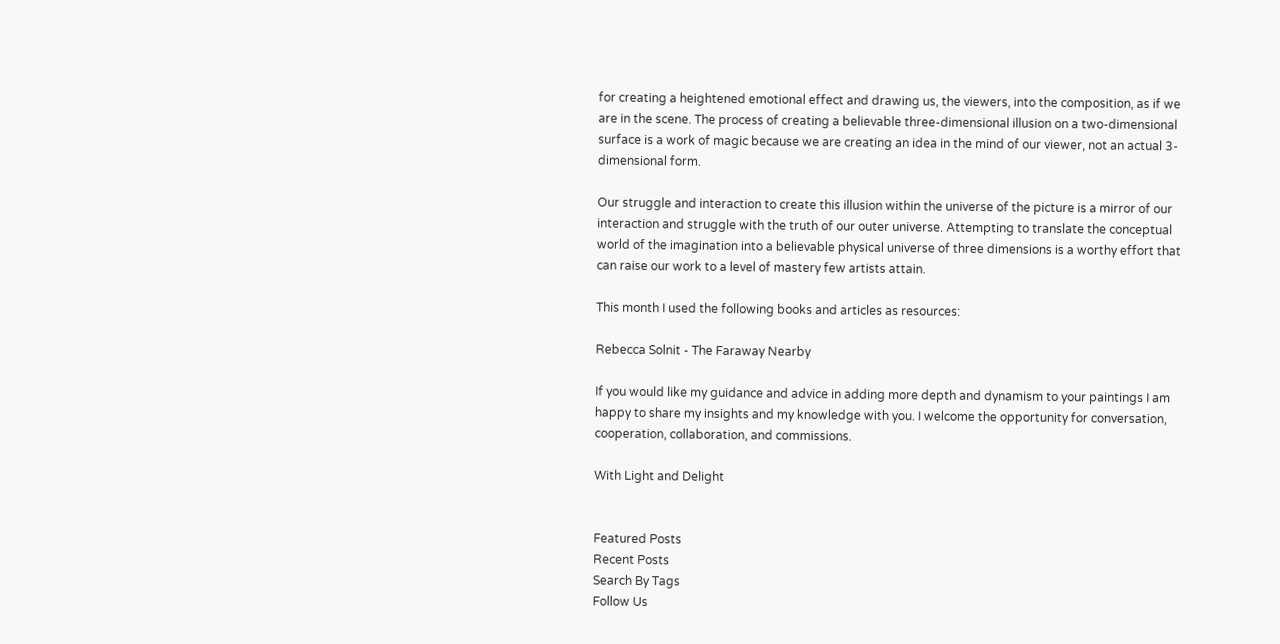for creating a heightened emotional effect and drawing us, the viewers, into the composition, as if we are in the scene. The process of creating a believable three-dimensional illusion on a two-dimensional surface is a work of magic because we are creating an idea in the mind of our viewer, not an actual 3-dimensional form.

Our struggle and interaction to create this illusion within the universe of the picture is a mirror of our interaction and struggle with the truth of our outer universe. Attempting to translate the conceptual world of the imagination into a believable physical universe of three dimensions is a worthy effort that can raise our work to a level of mastery few artists attain.

This month I used the following books and articles as resources:

Rebecca Solnit - The Faraway Nearby

If you would like my guidance and advice in adding more depth and dynamism to your paintings I am happy to share my insights and my knowledge with you. I welcome the opportunity for conversation, cooperation, collaboration, and commissions.

With Light and Delight


Featured Posts
Recent Posts
Search By Tags
Follow Us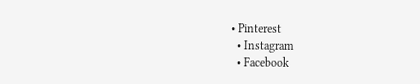• Pinterest
  • Instagram
  • Facebook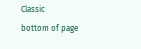Classic
bottom of page